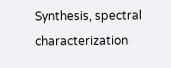Synthesis, spectral characterization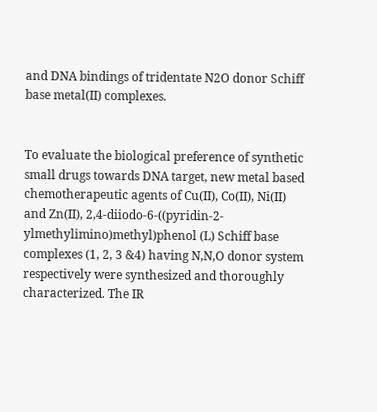and DNA bindings of tridentate N2O donor Schiff base metal(II) complexes.


To evaluate the biological preference of synthetic small drugs towards DNA target, new metal based chemotherapeutic agents of Cu(II), Co(II), Ni(II) and Zn(II), 2,4-diiodo-6-((pyridin-2-ylmethylimino)methyl)phenol (L) Schiff base complexes (1, 2, 3 &4) having N,N,O donor system respectively were synthesized and thoroughly characterized. The IR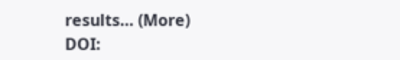results… (More)
DOI: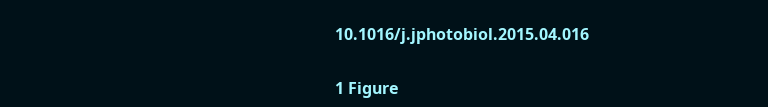10.1016/j.jphotobiol.2015.04.016


1 Figure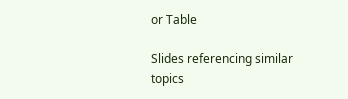or Table

Slides referencing similar topics